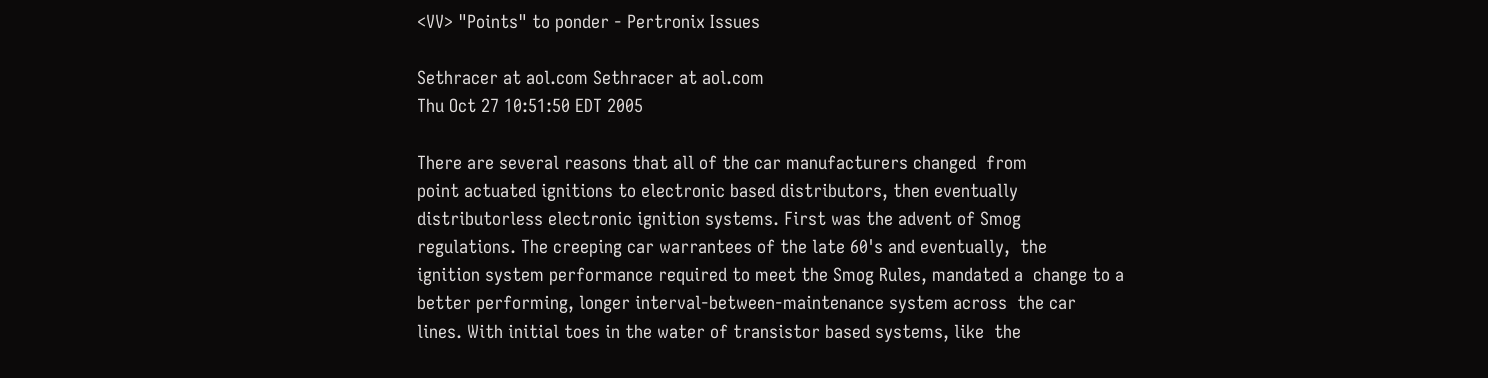<VV> "Points" to ponder - Pertronix Issues

Sethracer at aol.com Sethracer at aol.com
Thu Oct 27 10:51:50 EDT 2005

There are several reasons that all of the car manufacturers changed  from
point actuated ignitions to electronic based distributors, then eventually
distributorless electronic ignition systems. First was the advent of Smog
regulations. The creeping car warrantees of the late 60's and eventually,  the
ignition system performance required to meet the Smog Rules, mandated a  change to a
better performing, longer interval-between-maintenance system across  the car
lines. With initial toes in the water of transistor based systems, like  the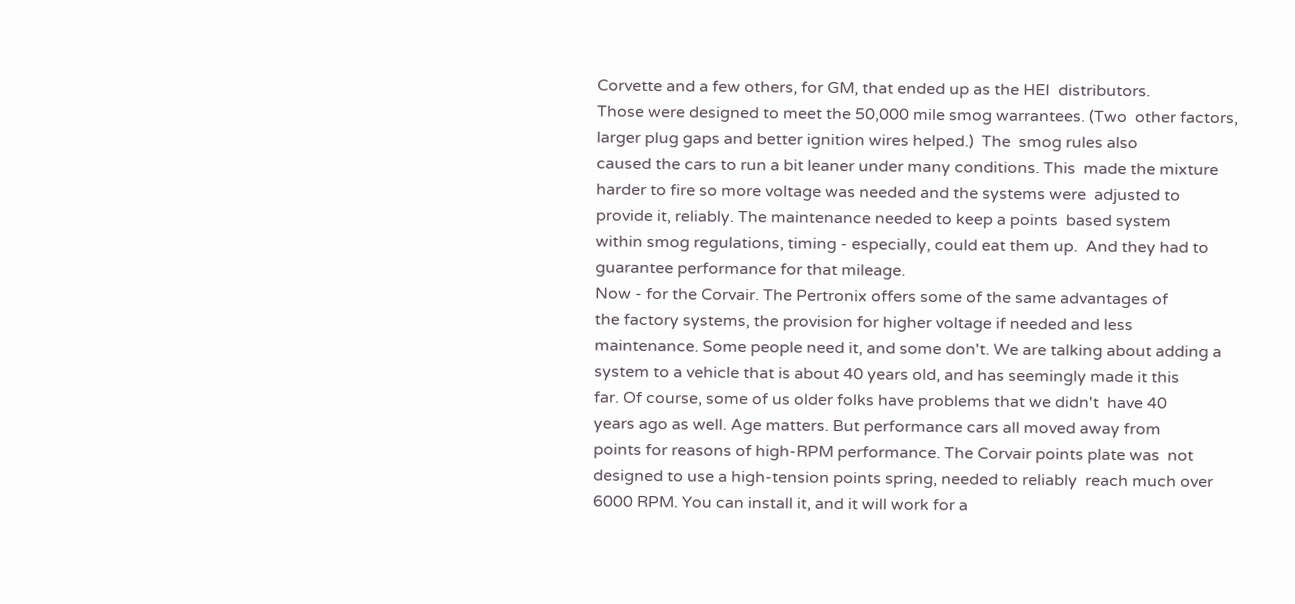Corvette and a few others, for GM, that ended up as the HEI  distributors.
Those were designed to meet the 50,000 mile smog warrantees. (Two  other factors,
larger plug gaps and better ignition wires helped.)  The  smog rules also
caused the cars to run a bit leaner under many conditions. This  made the mixture
harder to fire so more voltage was needed and the systems were  adjusted to
provide it, reliably. The maintenance needed to keep a points  based system
within smog regulations, timing - especially, could eat them up.  And they had to
guarantee performance for that mileage.
Now - for the Corvair. The Pertronix offers some of the same advantages of
the factory systems, the provision for higher voltage if needed and less
maintenance. Some people need it, and some don't. We are talking about adding a
system to a vehicle that is about 40 years old, and has seemingly made it this
far. Of course, some of us older folks have problems that we didn't  have 40
years ago as well. Age matters. But performance cars all moved away from
points for reasons of high-RPM performance. The Corvair points plate was  not
designed to use a high-tension points spring, needed to reliably  reach much over
6000 RPM. You can install it, and it will work for a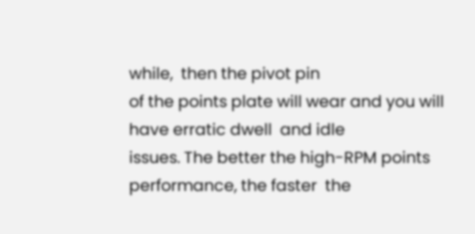while,  then the pivot pin
of the points plate will wear and you will have erratic dwell  and idle
issues. The better the high-RPM points performance, the faster  the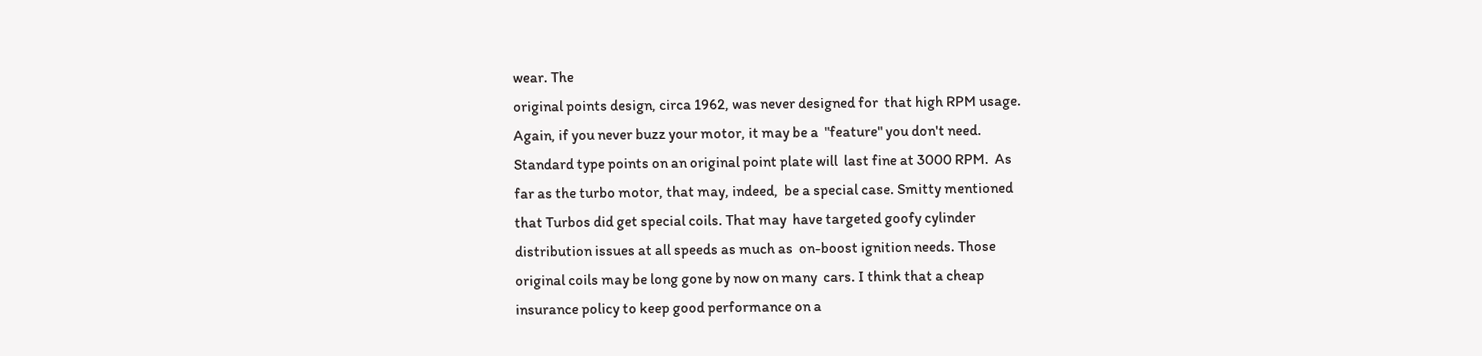wear. The
original points design, circa 1962, was never designed for  that high RPM usage.
Again, if you never buzz your motor, it may be a  "feature" you don't need.
Standard type points on an original point plate will  last fine at 3000 RPM.  As
far as the turbo motor, that may, indeed,  be a special case. Smitty mentioned
that Turbos did get special coils. That may  have targeted goofy cylinder
distribution issues at all speeds as much as  on-boost ignition needs. Those
original coils may be long gone by now on many  cars. I think that a cheap
insurance policy to keep good performance on a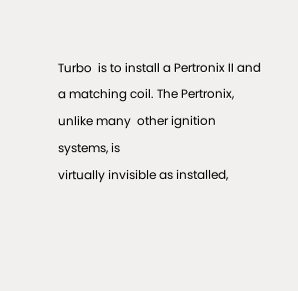Turbo  is to install a Pertronix II and
a matching coil. The Pertronix, unlike many  other ignition systems, is
virtually invisible as installed,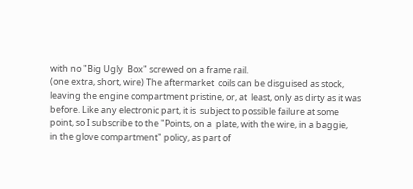with no "Big Ugly  Box" screwed on a frame rail.
(one extra, short, wire) The aftermarket  coils can be disguised as stock,
leaving the engine compartment pristine, or, at  least, only as dirty as it was
before. Like any electronic part, it is  subject to possible failure at some
point, so I subscribe to the "Points, on a  plate, with the wire, in a baggie,
in the glove compartment" policy, as part of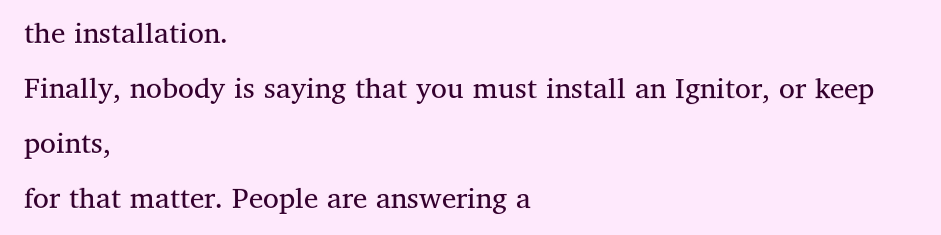the installation.
Finally, nobody is saying that you must install an Ignitor, or keep points,
for that matter. People are answering a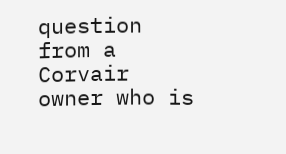question from a Corvair owner who is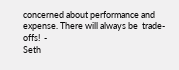concerned about performance and expense. There will always be  trade-offs!  -
Seth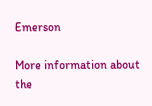Emerson

More information about the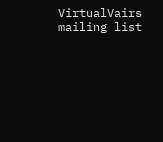VirtualVairs mailing list